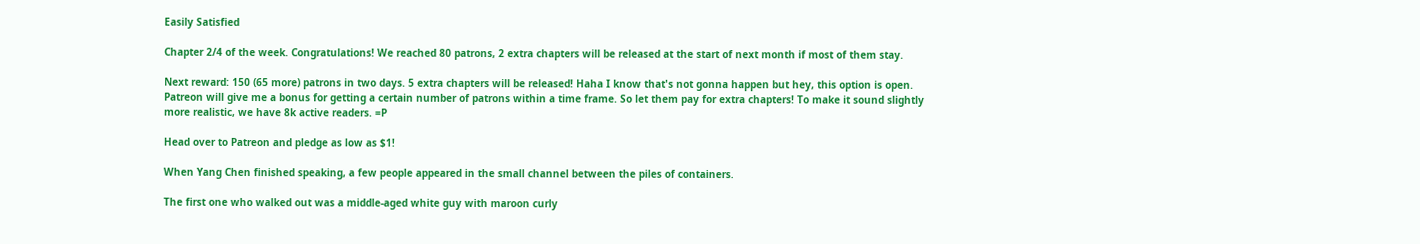Easily Satisfied

Chapter 2/4 of the week. Congratulations! We reached 80 patrons, 2 extra chapters will be released at the start of next month if most of them stay.

Next reward: 150 (65 more) patrons in two days. 5 extra chapters will be released! Haha I know that's not gonna happen but hey, this option is open. Patreon will give me a bonus for getting a certain number of patrons within a time frame. So let them pay for extra chapters! To make it sound slightly more realistic, we have 8k active readers. =P

Head over to Patreon and pledge as low as $1!

When Yang Chen finished speaking, a few people appeared in the small channel between the piles of containers.

The first one who walked out was a middle-aged white guy with maroon curly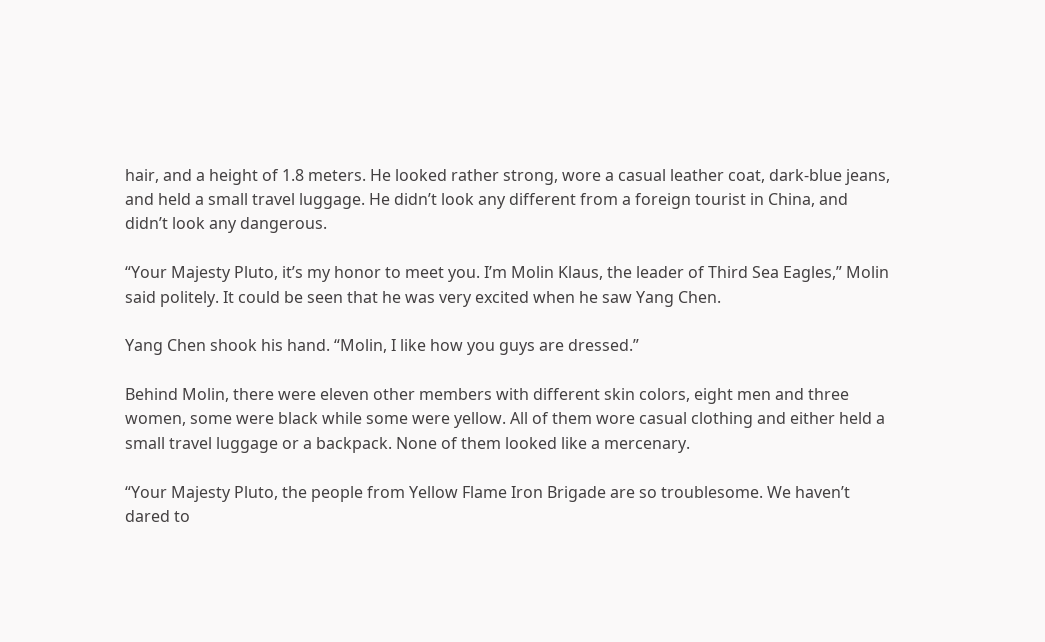hair, and a height of 1.8 meters. He looked rather strong, wore a casual leather coat, dark-blue jeans, and held a small travel luggage. He didn’t look any different from a foreign tourist in China, and didn’t look any dangerous.

“Your Majesty Pluto, it’s my honor to meet you. I’m Molin Klaus, the leader of Third Sea Eagles,” Molin said politely. It could be seen that he was very excited when he saw Yang Chen.

Yang Chen shook his hand. “Molin, I like how you guys are dressed.”

Behind Molin, there were eleven other members with different skin colors, eight men and three women, some were black while some were yellow. All of them wore casual clothing and either held a small travel luggage or a backpack. None of them looked like a mercenary.

“Your Majesty Pluto, the people from Yellow Flame Iron Brigade are so troublesome. We haven’t dared to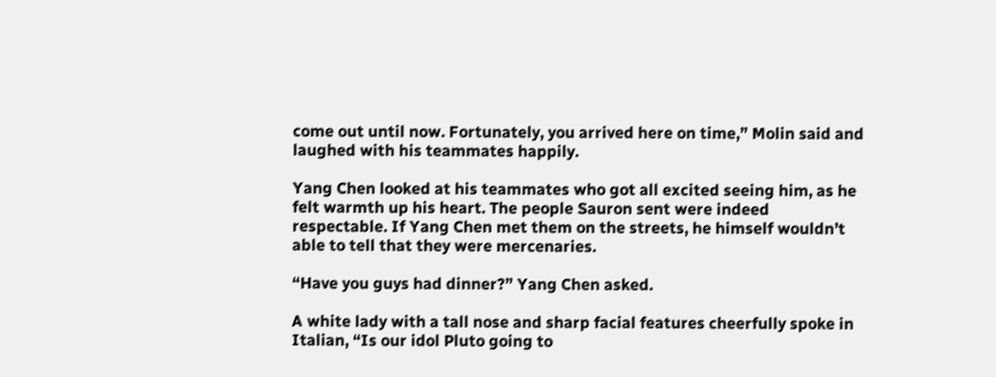come out until now. Fortunately, you arrived here on time,” Molin said and laughed with his teammates happily.

Yang Chen looked at his teammates who got all excited seeing him, as he felt warmth up his heart. The people Sauron sent were indeed respectable. If Yang Chen met them on the streets, he himself wouldn’t able to tell that they were mercenaries.

“Have you guys had dinner?” Yang Chen asked.

A white lady with a tall nose and sharp facial features cheerfully spoke in Italian, “Is our idol Pluto going to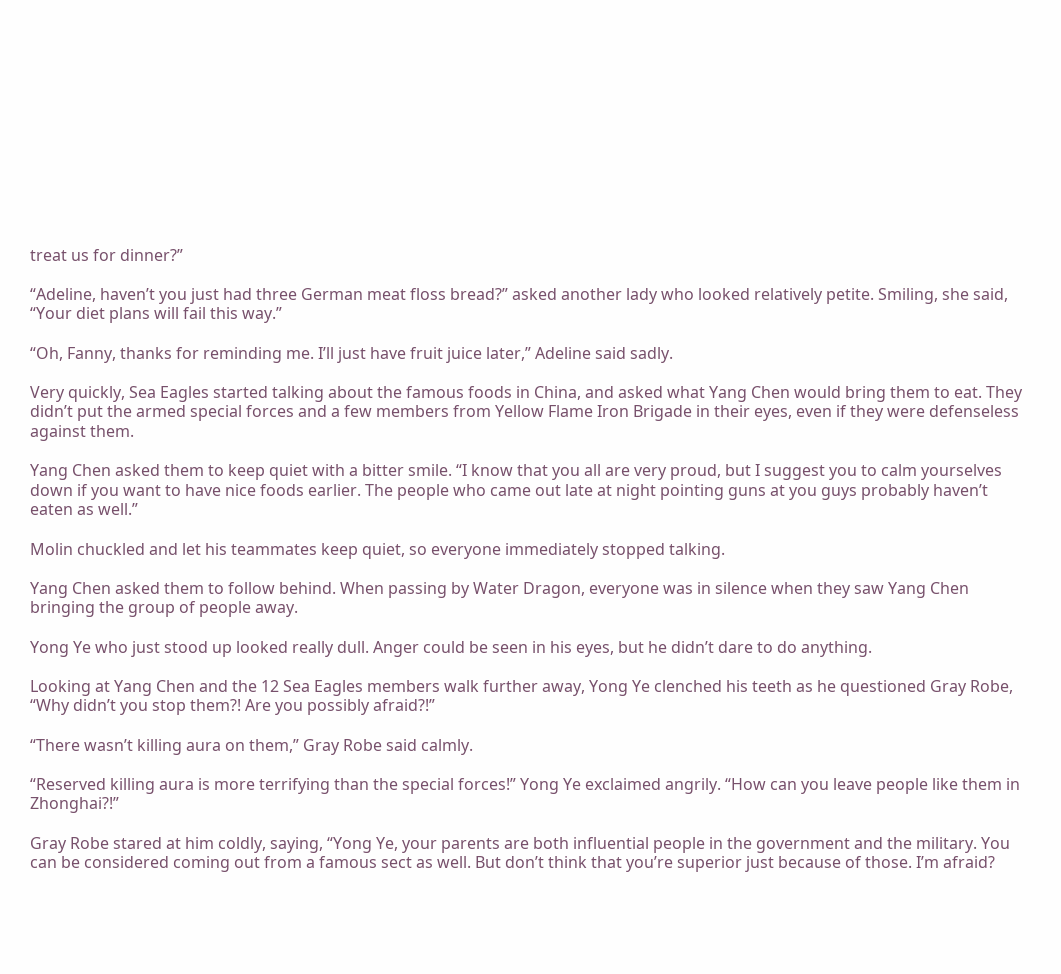treat us for dinner?”

“Adeline, haven’t you just had three German meat floss bread?” asked another lady who looked relatively petite. Smiling, she said, “Your diet plans will fail this way.”

“Oh, Fanny, thanks for reminding me. I’ll just have fruit juice later,” Adeline said sadly.

Very quickly, Sea Eagles started talking about the famous foods in China, and asked what Yang Chen would bring them to eat. They didn’t put the armed special forces and a few members from Yellow Flame Iron Brigade in their eyes, even if they were defenseless against them.

Yang Chen asked them to keep quiet with a bitter smile. “I know that you all are very proud, but I suggest you to calm yourselves down if you want to have nice foods earlier. The people who came out late at night pointing guns at you guys probably haven’t eaten as well.”

Molin chuckled and let his teammates keep quiet, so everyone immediately stopped talking.

Yang Chen asked them to follow behind. When passing by Water Dragon, everyone was in silence when they saw Yang Chen bringing the group of people away.

Yong Ye who just stood up looked really dull. Anger could be seen in his eyes, but he didn’t dare to do anything.

Looking at Yang Chen and the 12 Sea Eagles members walk further away, Yong Ye clenched his teeth as he questioned Gray Robe, “Why didn’t you stop them?! Are you possibly afraid?!”

“There wasn’t killing aura on them,” Gray Robe said calmly.

“Reserved killing aura is more terrifying than the special forces!” Yong Ye exclaimed angrily. “How can you leave people like them in Zhonghai?!”

Gray Robe stared at him coldly, saying, “Yong Ye, your parents are both influential people in the government and the military. You can be considered coming out from a famous sect as well. But don’t think that you’re superior just because of those. I’m afraid?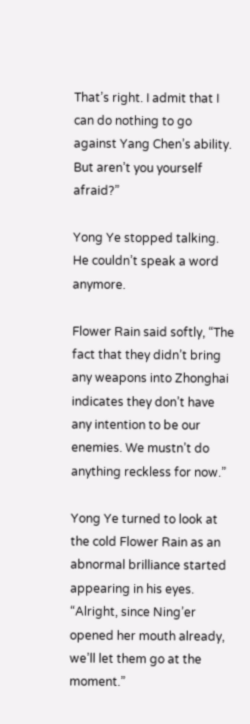That’s right. I admit that I can do nothing to go against Yang Chen’s ability. But aren’t you yourself afraid?”

Yong Ye stopped talking. He couldn’t speak a word anymore.

Flower Rain said softly, “The fact that they didn’t bring any weapons into Zhonghai indicates they don’t have any intention to be our enemies. We mustn’t do anything reckless for now.”

Yong Ye turned to look at the cold Flower Rain as an abnormal brilliance started appearing in his eyes. “Alright, since Ning’er opened her mouth already, we’ll let them go at the moment.”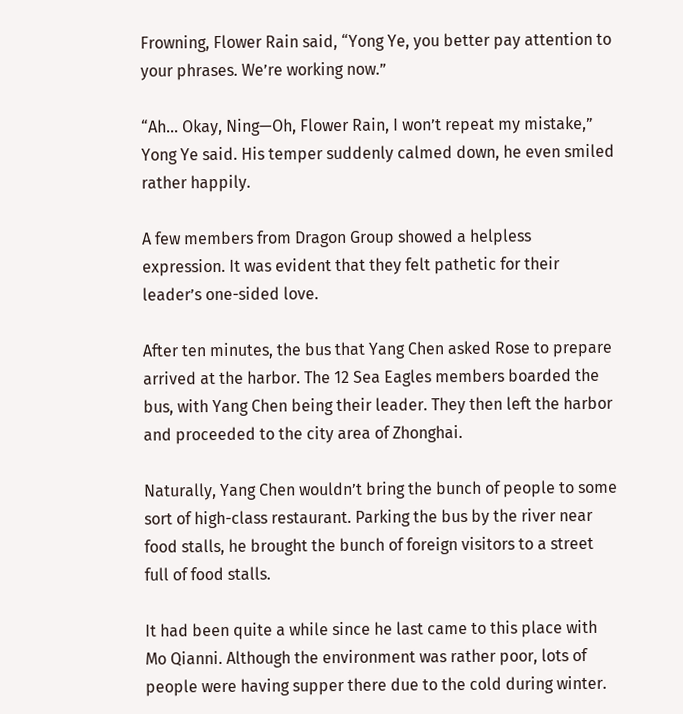Frowning, Flower Rain said, “Yong Ye, you better pay attention to your phrases. We’re working now.”

“Ah… Okay, Ning—Oh, Flower Rain, I won’t repeat my mistake,” Yong Ye said. His temper suddenly calmed down, he even smiled rather happily.

A few members from Dragon Group showed a helpless expression. It was evident that they felt pathetic for their leader’s one-sided love.

After ten minutes, the bus that Yang Chen asked Rose to prepare arrived at the harbor. The 12 Sea Eagles members boarded the bus, with Yang Chen being their leader. They then left the harbor and proceeded to the city area of Zhonghai.

Naturally, Yang Chen wouldn’t bring the bunch of people to some sort of high-class restaurant. Parking the bus by the river near food stalls, he brought the bunch of foreign visitors to a street full of food stalls.

It had been quite a while since he last came to this place with Mo Qianni. Although the environment was rather poor, lots of people were having supper there due to the cold during winter.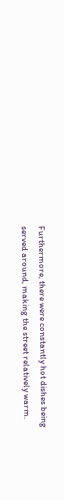Furthermore, there were constantly hot dishes being served around, making the street relatively warm.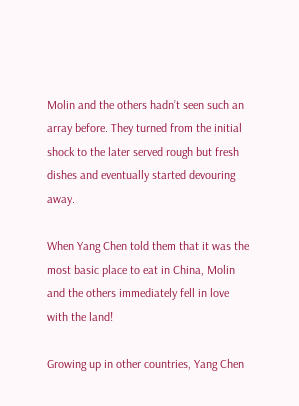Molin and the others hadn’t seen such an array before. They turned from the initial shock to the later served rough but fresh dishes and eventually started devouring away.

When Yang Chen told them that it was the most basic place to eat in China, Molin and the others immediately fell in love with the land!

Growing up in other countries, Yang Chen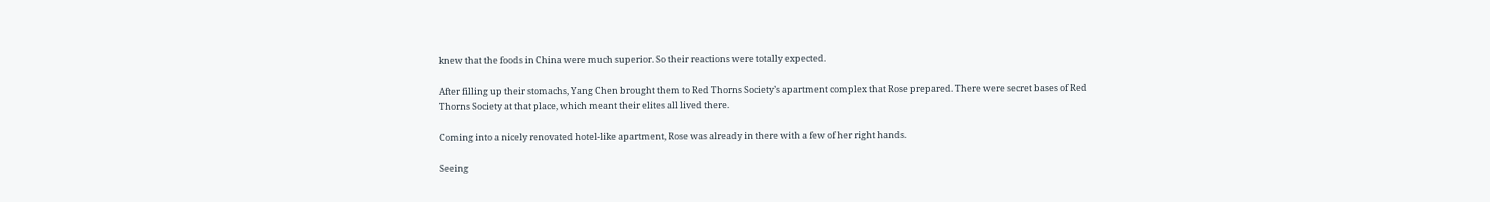knew that the foods in China were much superior. So their reactions were totally expected.

After filling up their stomachs, Yang Chen brought them to Red Thorns Society’s apartment complex that Rose prepared. There were secret bases of Red Thorns Society at that place, which meant their elites all lived there.

Coming into a nicely renovated hotel-like apartment, Rose was already in there with a few of her right hands.

Seeing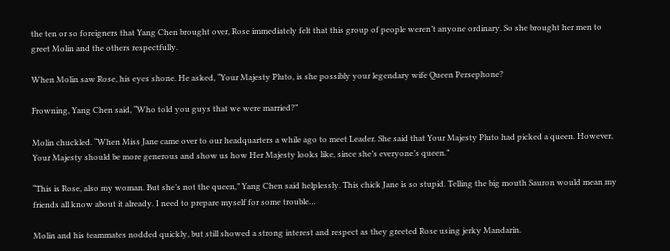the ten or so foreigners that Yang Chen brought over, Rose immediately felt that this group of people weren’t anyone ordinary. So she brought her men to greet Molin and the others respectfully.

When Molin saw Rose, his eyes shone. He asked, “Your Majesty Pluto, is she possibly your legendary wife Queen Persephone?

Frowning, Yang Chen said, “Who told you guys that we were married?”

Molin chuckled. “When Miss Jane came over to our headquarters a while ago to meet Leader. She said that Your Majesty Pluto had picked a queen. However, Your Majesty should be more generous and show us how Her Majesty looks like, since she’s everyone’s queen.”

“This is Rose, also my woman. But she’s not the queen,” Yang Chen said helplessly. This chick Jane is so stupid. Telling the big mouth Sauron would mean my friends all know about it already. I need to prepare myself for some trouble…

Molin and his teammates nodded quickly, but still showed a strong interest and respect as they greeted Rose using jerky Mandarin.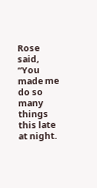Rose said, “You made me do so many things this late at night.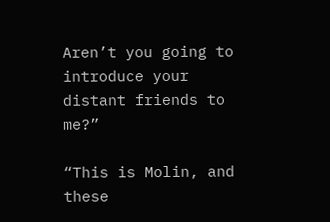Aren’t you going to introduce your distant friends to me?”

“This is Molin, and these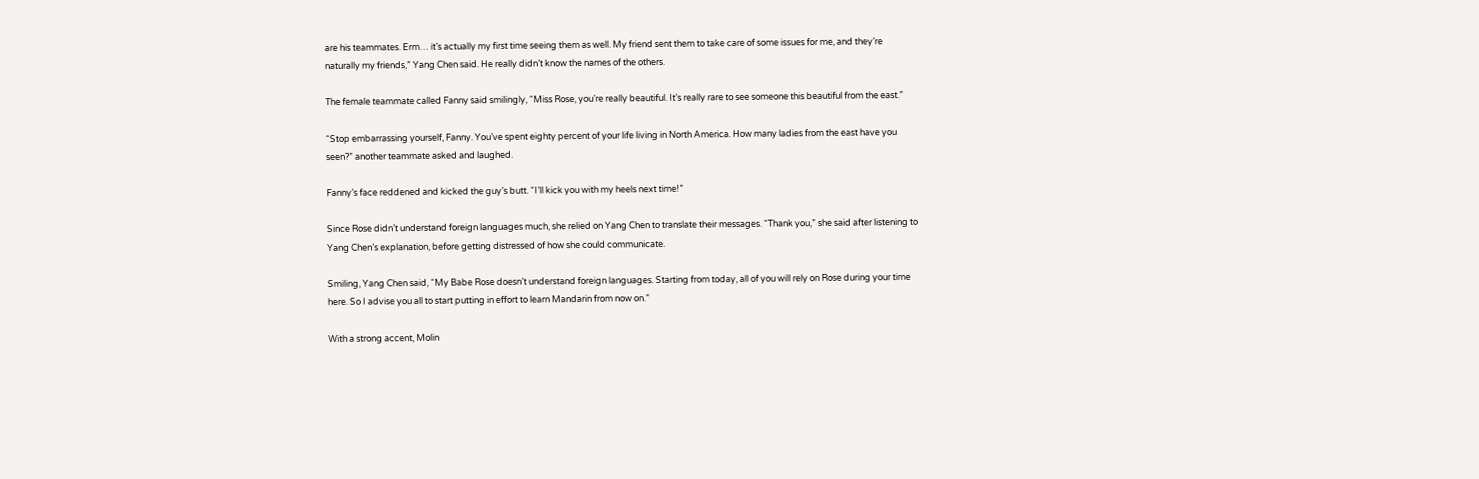are his teammates. Erm… it’s actually my first time seeing them as well. My friend sent them to take care of some issues for me, and they’re naturally my friends,” Yang Chen said. He really didn’t know the names of the others.

The female teammate called Fanny said smilingly, “Miss Rose, you’re really beautiful. It’s really rare to see someone this beautiful from the east.”

“Stop embarrassing yourself, Fanny. You’ve spent eighty percent of your life living in North America. How many ladies from the east have you seen?” another teammate asked and laughed.

Fanny’s face reddened and kicked the guy’s butt. “I’ll kick you with my heels next time!”

Since Rose didn’t understand foreign languages much, she relied on Yang Chen to translate their messages. “Thank you,” she said after listening to Yang Chen’s explanation, before getting distressed of how she could communicate.

Smiling, Yang Chen said, “My Babe Rose doesn’t understand foreign languages. Starting from today, all of you will rely on Rose during your time here. So I advise you all to start putting in effort to learn Mandarin from now on.”

With a strong accent, Molin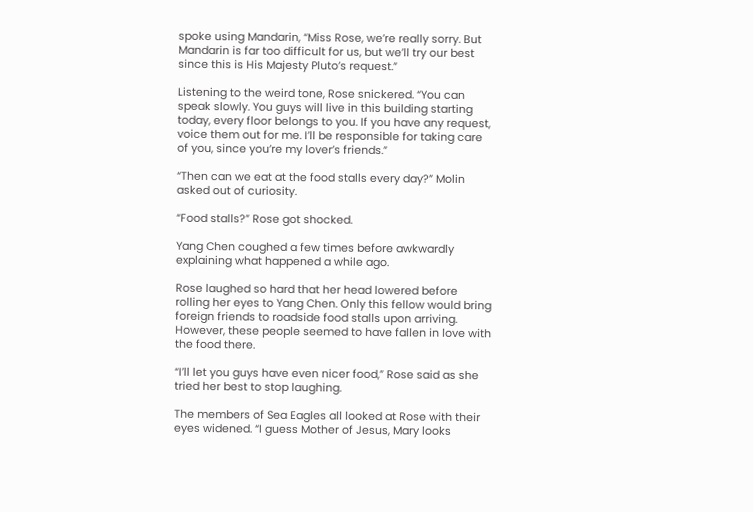spoke using Mandarin, “Miss Rose, we’re really sorry. But Mandarin is far too difficult for us, but we’ll try our best since this is His Majesty Pluto’s request.”

Listening to the weird tone, Rose snickered. “You can speak slowly. You guys will live in this building starting today, every floor belongs to you. If you have any request, voice them out for me. I’ll be responsible for taking care of you, since you’re my lover’s friends.”

“Then can we eat at the food stalls every day?” Molin asked out of curiosity.

“Food stalls?” Rose got shocked.

Yang Chen coughed a few times before awkwardly explaining what happened a while ago.

Rose laughed so hard that her head lowered before rolling her eyes to Yang Chen. Only this fellow would bring foreign friends to roadside food stalls upon arriving. However, these people seemed to have fallen in love with the food there.

“I’ll let you guys have even nicer food,” Rose said as she tried her best to stop laughing.

The members of Sea Eagles all looked at Rose with their eyes widened. “I guess Mother of Jesus, Mary looks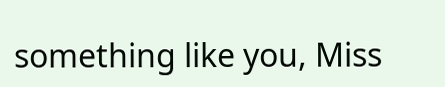something like you, Miss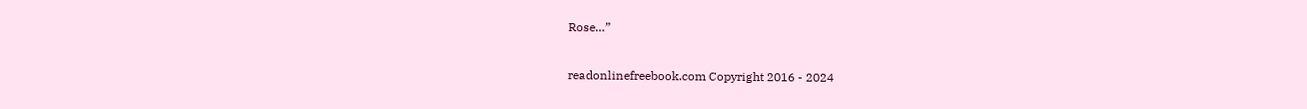Rose…”

readonlinefreebook.com Copyright 2016 - 2024